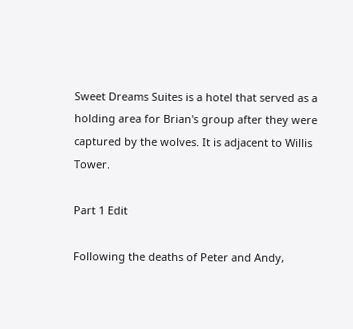Sweet Dreams Suites is a hotel that served as a holding area for Brian's group after they were captured by the wolves. It is adjacent to Willis Tower.

Part 1 Edit

Following the deaths of Peter and Andy,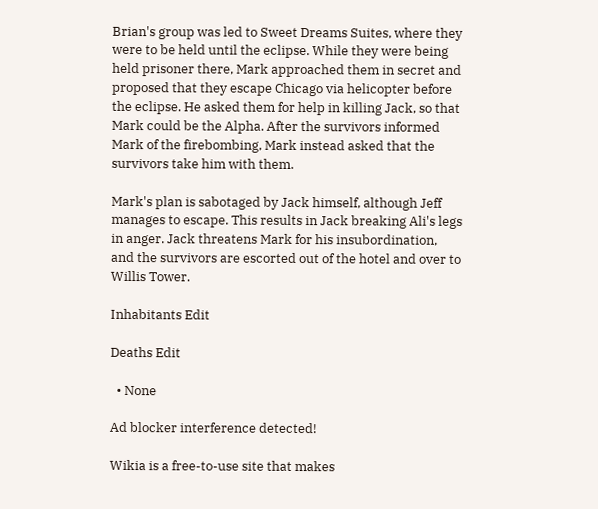Brian's group was led to Sweet Dreams Suites, where they were to be held until the eclipse. While they were being held prisoner there, Mark approached them in secret and proposed that they escape Chicago via helicopter before the eclipse. He asked them for help in killing Jack, so that Mark could be the Alpha. After the survivors informed Mark of the firebombing, Mark instead asked that the survivors take him with them.

Mark's plan is sabotaged by Jack himself, although Jeff manages to escape. This results in Jack breaking Ali's legs in anger. Jack threatens Mark for his insubordination, and the survivors are escorted out of the hotel and over to Willis Tower.

Inhabitants Edit

Deaths Edit

  • None

Ad blocker interference detected!

Wikia is a free-to-use site that makes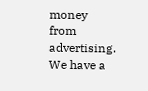money from advertising. We have a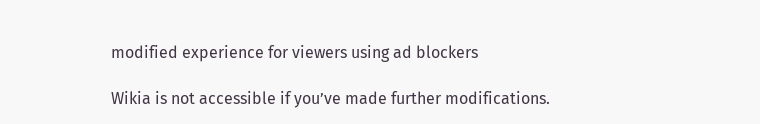modified experience for viewers using ad blockers

Wikia is not accessible if you’ve made further modifications.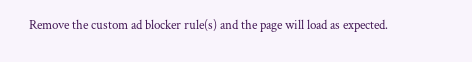Remove the custom ad blocker rule(s) and the page will load as expected.